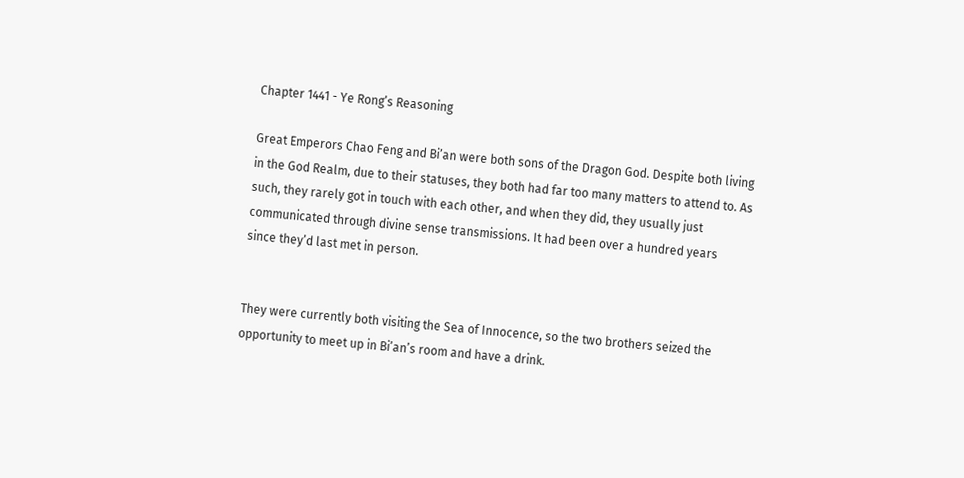Chapter 1441 - Ye Rong’s Reasoning

Great Emperors Chao Feng and Bi’an were both sons of the Dragon God. Despite both living in the God Realm, due to their statuses, they both had far too many matters to attend to. As such, they rarely got in touch with each other, and when they did, they usually just communicated through divine sense transmissions. It had been over a hundred years since they’d last met in person.


They were currently both visiting the Sea of Innocence, so the two brothers seized the opportunity to meet up in Bi’an’s room and have a drink.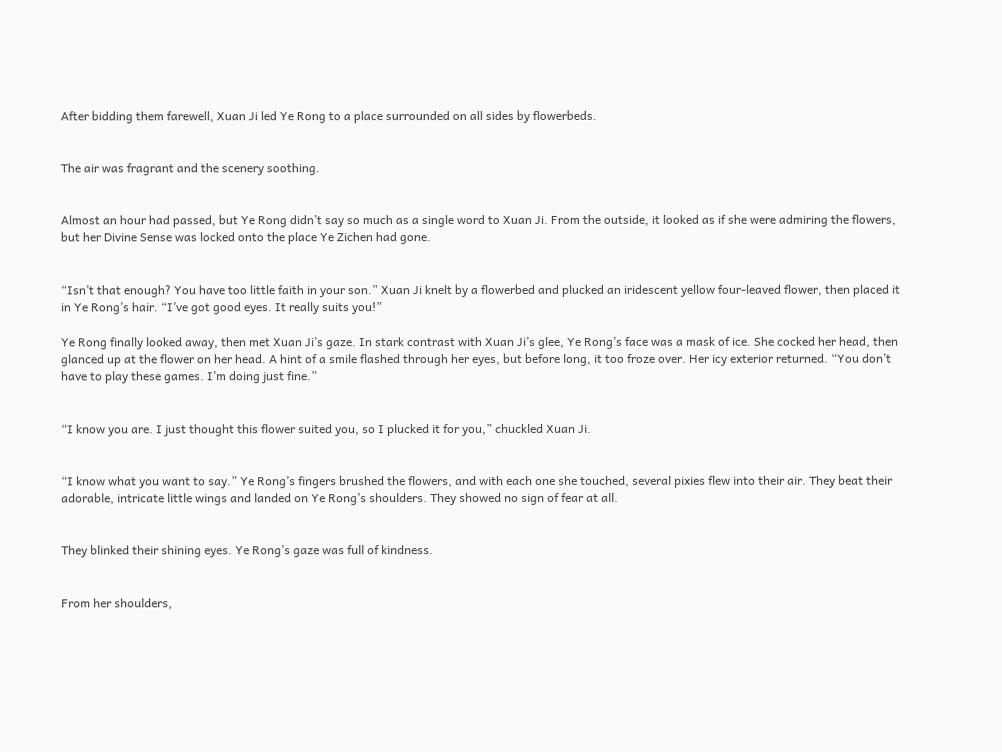After bidding them farewell, Xuan Ji led Ye Rong to a place surrounded on all sides by flowerbeds.


The air was fragrant and the scenery soothing.


Almost an hour had passed, but Ye Rong didn’t say so much as a single word to Xuan Ji. From the outside, it looked as if she were admiring the flowers, but her Divine Sense was locked onto the place Ye Zichen had gone.


“Isn’t that enough? You have too little faith in your son.” Xuan Ji knelt by a flowerbed and plucked an iridescent yellow four-leaved flower, then placed it in Ye Rong’s hair. “I’ve got good eyes. It really suits you!”

Ye Rong finally looked away, then met Xuan Ji’s gaze. In stark contrast with Xuan Ji’s glee, Ye Rong’s face was a mask of ice. She cocked her head, then glanced up at the flower on her head. A hint of a smile flashed through her eyes, but before long, it too froze over. Her icy exterior returned. “You don’t have to play these games. I’m doing just fine.”


“I know you are. I just thought this flower suited you, so I plucked it for you,” chuckled Xuan Ji.


“I know what you want to say.” Ye Rong’s fingers brushed the flowers, and with each one she touched, several pixies flew into their air. They beat their adorable, intricate little wings and landed on Ye Rong’s shoulders. They showed no sign of fear at all.


They blinked their shining eyes. Ye Rong’s gaze was full of kindness.


From her shoulders,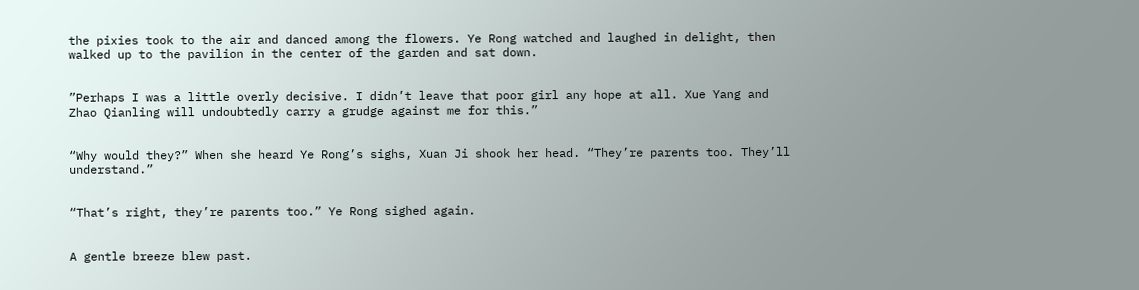the pixies took to the air and danced among the flowers. Ye Rong watched and laughed in delight, then walked up to the pavilion in the center of the garden and sat down.


”Perhaps I was a little overly decisive. I didn’t leave that poor girl any hope at all. Xue Yang and Zhao Qianling will undoubtedly carry a grudge against me for this.”


“Why would they?” When she heard Ye Rong’s sighs, Xuan Ji shook her head. “They’re parents too. They’ll understand.”


“That’s right, they’re parents too.” Ye Rong sighed again.


A gentle breeze blew past.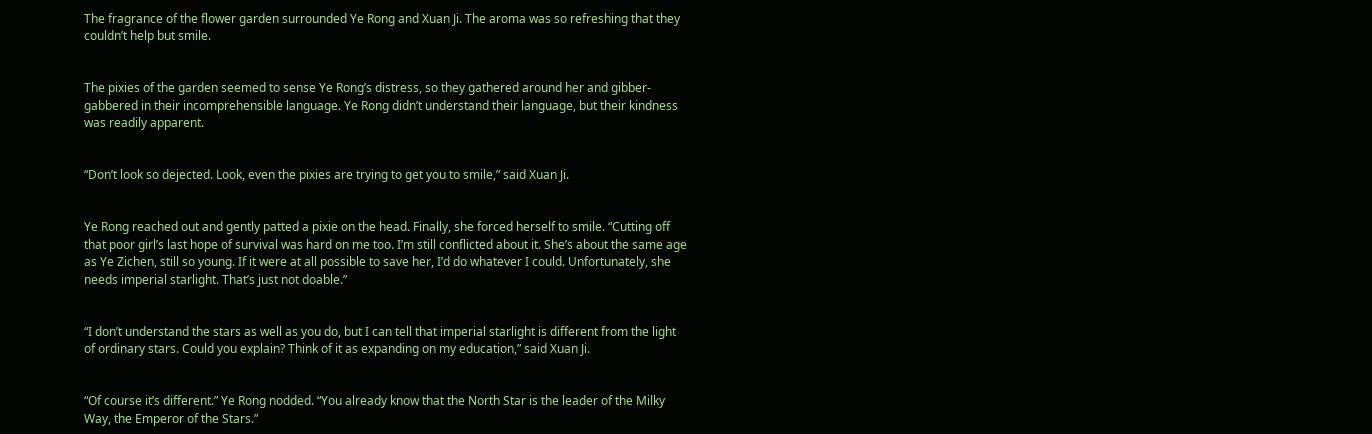The fragrance of the flower garden surrounded Ye Rong and Xuan Ji. The aroma was so refreshing that they couldn’t help but smile.


The pixies of the garden seemed to sense Ye Rong’s distress, so they gathered around her and gibber-gabbered in their incomprehensible language. Ye Rong didn’t understand their language, but their kindness was readily apparent.


“Don’t look so dejected. Look, even the pixies are trying to get you to smile,” said Xuan Ji.


Ye Rong reached out and gently patted a pixie on the head. Finally, she forced herself to smile. “Cutting off that poor girl’s last hope of survival was hard on me too. I’m still conflicted about it. She’s about the same age as Ye Zichen, still so young. If it were at all possible to save her, I’d do whatever I could. Unfortunately, she needs imperial starlight. That’s just not doable.”


“I don’t understand the stars as well as you do, but I can tell that imperial starlight is different from the light of ordinary stars. Could you explain? Think of it as expanding on my education,” said Xuan Ji.


“Of course it’s different.” Ye Rong nodded. “You already know that the North Star is the leader of the Milky Way, the Emperor of the Stars.”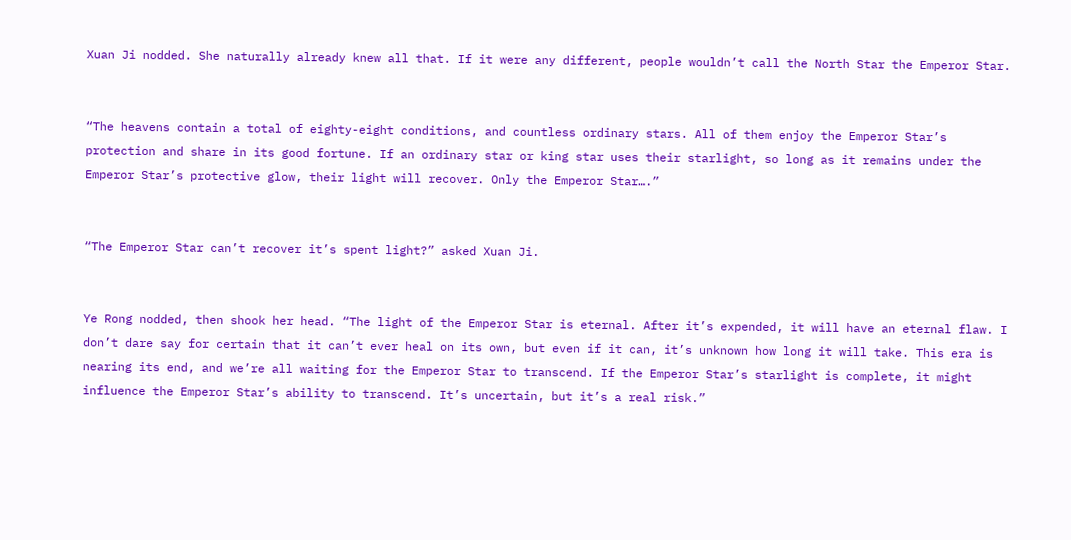Xuan Ji nodded. She naturally already knew all that. If it were any different, people wouldn’t call the North Star the Emperor Star.


“The heavens contain a total of eighty-eight conditions, and countless ordinary stars. All of them enjoy the Emperor Star’s protection and share in its good fortune. If an ordinary star or king star uses their starlight, so long as it remains under the Emperor Star’s protective glow, their light will recover. Only the Emperor Star….”


“The Emperor Star can’t recover it’s spent light?” asked Xuan Ji.


Ye Rong nodded, then shook her head. “The light of the Emperor Star is eternal. After it’s expended, it will have an eternal flaw. I don’t dare say for certain that it can’t ever heal on its own, but even if it can, it’s unknown how long it will take. This era is nearing its end, and we’re all waiting for the Emperor Star to transcend. If the Emperor Star’s starlight is complete, it might influence the Emperor Star’s ability to transcend. It’s uncertain, but it’s a real risk.”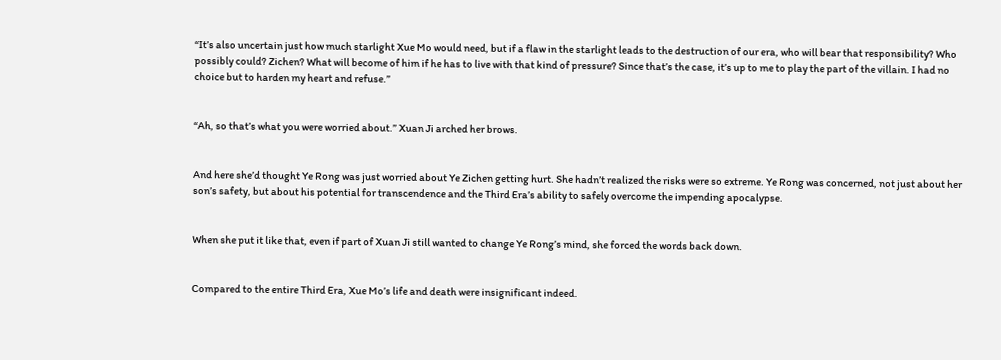“It’s also uncertain just how much starlight Xue Mo would need, but if a flaw in the starlight leads to the destruction of our era, who will bear that responsibility? Who possibly could? Zichen? What will become of him if he has to live with that kind of pressure? Since that’s the case, it’s up to me to play the part of the villain. I had no choice but to harden my heart and refuse.”


“Ah, so that’s what you were worried about.” Xuan Ji arched her brows.


And here she’d thought Ye Rong was just worried about Ye Zichen getting hurt. She hadn’t realized the risks were so extreme. Ye Rong was concerned, not just about her son’s safety, but about his potential for transcendence and the Third Era’s ability to safely overcome the impending apocalypse.


When she put it like that, even if part of Xuan Ji still wanted to change Ye Rong’s mind, she forced the words back down.


Compared to the entire Third Era, Xue Mo’s life and death were insignificant indeed.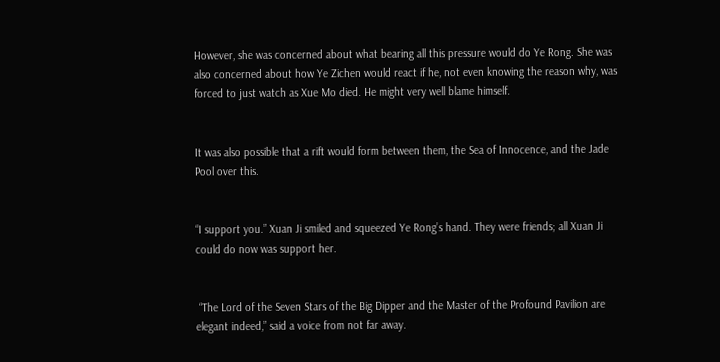However, she was concerned about what bearing all this pressure would do Ye Rong. She was also concerned about how Ye Zichen would react if he, not even knowing the reason why, was forced to just watch as Xue Mo died. He might very well blame himself.


It was also possible that a rift would form between them, the Sea of Innocence, and the Jade Pool over this.


“I support you.” Xuan Ji smiled and squeezed Ye Rong’s hand. They were friends; all Xuan Ji could do now was support her.


 “The Lord of the Seven Stars of the Big Dipper and the Master of the Profound Pavilion are elegant indeed,” said a voice from not far away.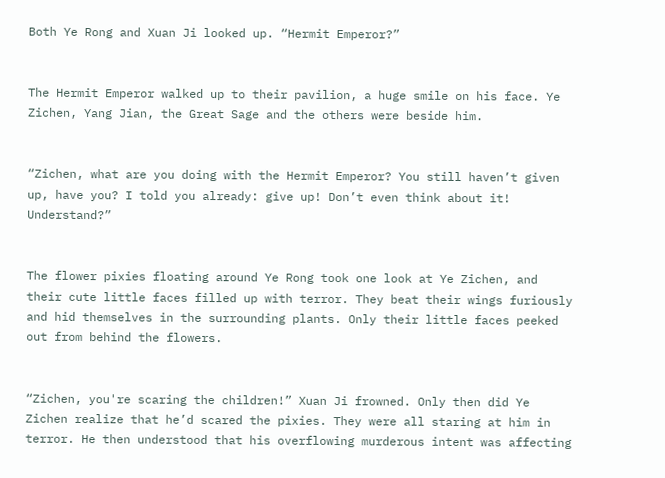Both Ye Rong and Xuan Ji looked up. “Hermit Emperor?”


The Hermit Emperor walked up to their pavilion, a huge smile on his face. Ye Zichen, Yang Jian, the Great Sage and the others were beside him.


“Zichen, what are you doing with the Hermit Emperor? You still haven’t given up, have you? I told you already: give up! Don’t even think about it! Understand?”


The flower pixies floating around Ye Rong took one look at Ye Zichen, and their cute little faces filled up with terror. They beat their wings furiously and hid themselves in the surrounding plants. Only their little faces peeked out from behind the flowers.


“Zichen, you're scaring the children!” Xuan Ji frowned. Only then did Ye Zichen realize that he’d scared the pixies. They were all staring at him in terror. He then understood that his overflowing murderous intent was affecting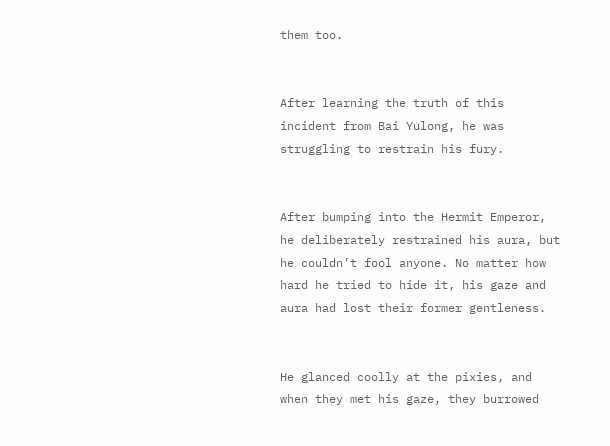them too.


After learning the truth of this incident from Bai Yulong, he was struggling to restrain his fury.


After bumping into the Hermit Emperor, he deliberately restrained his aura, but he couldn’t fool anyone. No matter how hard he tried to hide it, his gaze and aura had lost their former gentleness.


He glanced coolly at the pixies, and when they met his gaze, they burrowed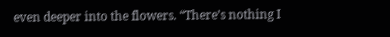even deeper into the flowers. “There’s nothing I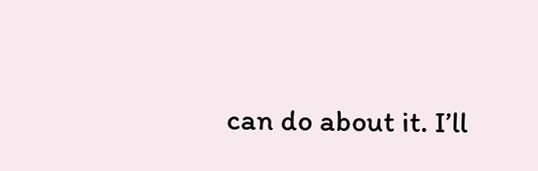can do about it. I’ll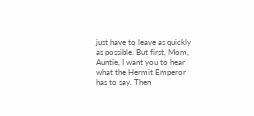just have to leave as quickly as possible. But first, Mom, Auntie, I want you to hear what the Hermit Emperor has to say. Then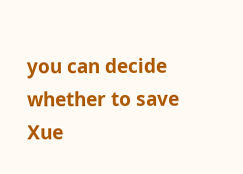you can decide whether to save Xue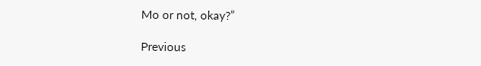Mo or not, okay?”

Previous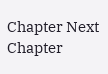Chapter Next Chapter